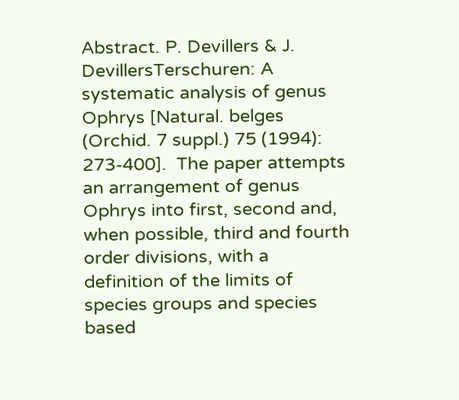Abstract. P. Devillers & J. DevillersTerschuren: A systematic analysis of genus Ophrys [Natural. belges (Orchid. 7 suppl.) 75 (1994): 273-400].  The paper attempts an arrangement of genus Ophrys into first, second and, when possible, third and fourth order divisions, with a definition of the limits of species groups and species based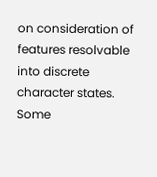on consideration of features resolvable into discrete character states. Some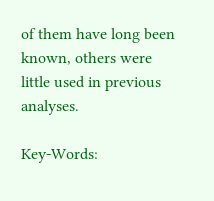of them have long been known, others were little used in previous analyses.

Key-Words: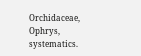Orchidaceae, Ophrys, systematics.